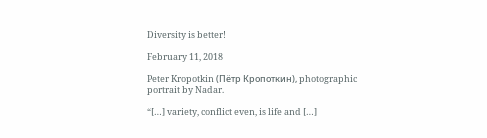Diversity is better!

February 11, 2018

Peter Kropotkin (Пётр Кропоткин), photographic portrait by Nadar.

“[…] variety, conflict even, is life and […]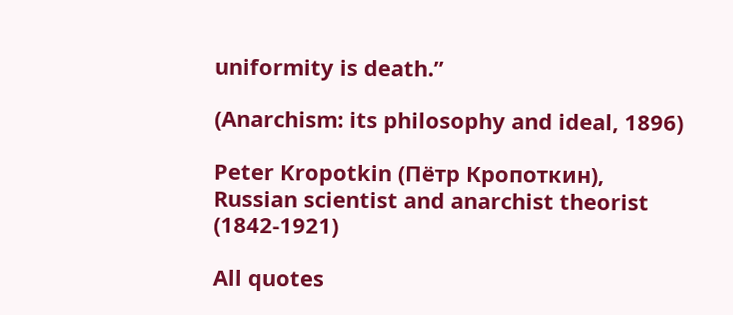uniformity is death.”

(Anarchism: its philosophy and ideal, 1896)

Peter Kropotkin (Пётр Кропоткин),
Russian scientist and anarchist theorist (1842-1921)

All quotes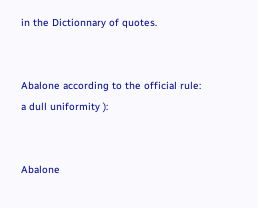in the Dictionnary of quotes.


Abalone according to the official rule: a dull uniformity ):


Abalone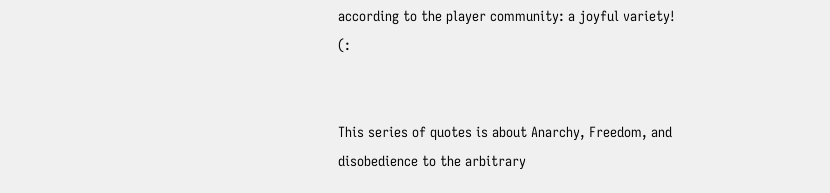according to the player community: a joyful variety! (:


This series of quotes is about Anarchy, Freedom, and disobedience to the arbitrary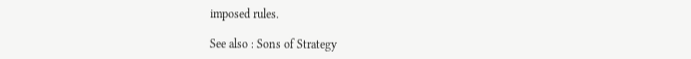imposed rules.

See also : Sons of Strategy